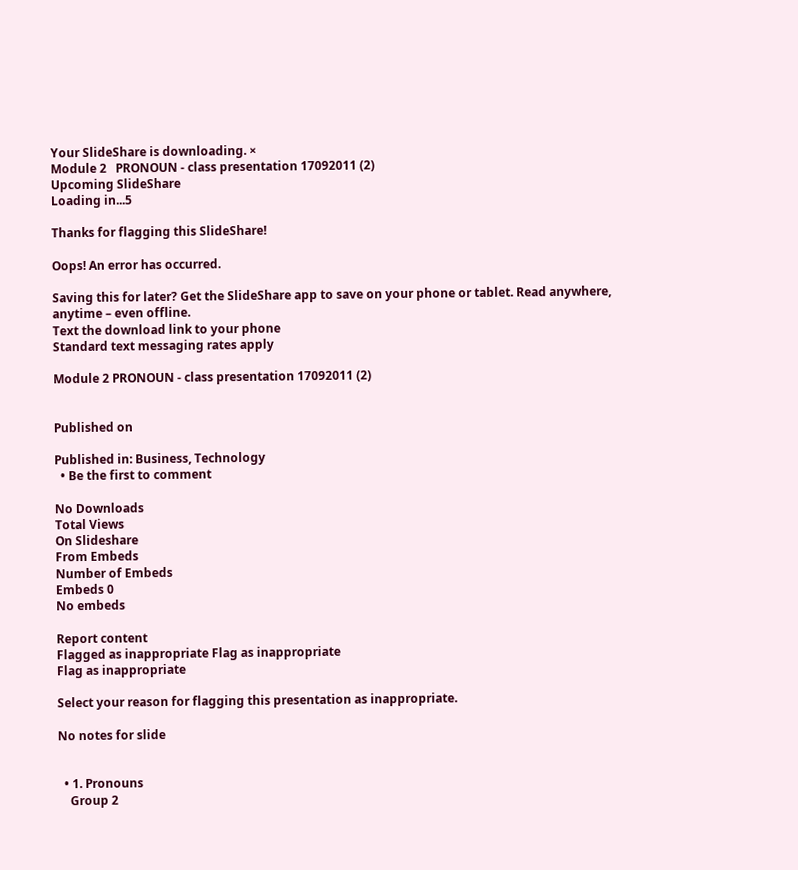Your SlideShare is downloading. ×
Module 2   PRONOUN - class presentation 17092011 (2)
Upcoming SlideShare
Loading in...5

Thanks for flagging this SlideShare!

Oops! An error has occurred.

Saving this for later? Get the SlideShare app to save on your phone or tablet. Read anywhere, anytime – even offline.
Text the download link to your phone
Standard text messaging rates apply

Module 2 PRONOUN - class presentation 17092011 (2)


Published on

Published in: Business, Technology
  • Be the first to comment

No Downloads
Total Views
On Slideshare
From Embeds
Number of Embeds
Embeds 0
No embeds

Report content
Flagged as inappropriate Flag as inappropriate
Flag as inappropriate

Select your reason for flagging this presentation as inappropriate.

No notes for slide


  • 1. Pronouns
    Group 2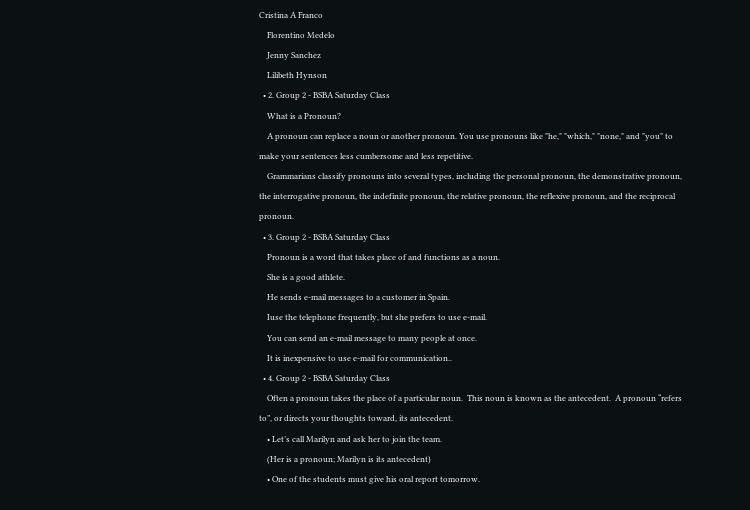Cristina A Franco
    Florentino Medelo
    Jenny Sanchez
    Lilibeth Hynson
  • 2. Group 2 - BSBA Saturday Class
    What is a Pronoun?
    A pronoun can replace a noun or another pronoun. You use pronouns like "he," "which," "none," and "you" to make your sentences less cumbersome and less repetitive.
    Grammarians classify pronouns into several types, including the personal pronoun, the demonstrative pronoun, the interrogative pronoun, the indefinite pronoun, the relative pronoun, the reflexive pronoun, and the reciprocal pronoun.
  • 3. Group 2 - BSBA Saturday Class
    Pronoun is a word that takes place of and functions as a noun.
    She is a good athlete.
    He sends e-mail messages to a customer in Spain.
    Iuse the telephone frequently, but she prefers to use e-mail.
    You can send an e-mail message to many people at once.
    It is inexpensive to use e-mail for communication..
  • 4. Group 2 - BSBA Saturday Class
    Often a pronoun takes the place of a particular noun.  This noun is known as the antecedent.  A pronoun “refers to”, or directs your thoughts toward, its antecedent.
    • Let’s call Marilyn and ask her to join the team.
    (Her is a pronoun; Marilyn is its antecedent)
    • One of the students must give his oral report tomorrow.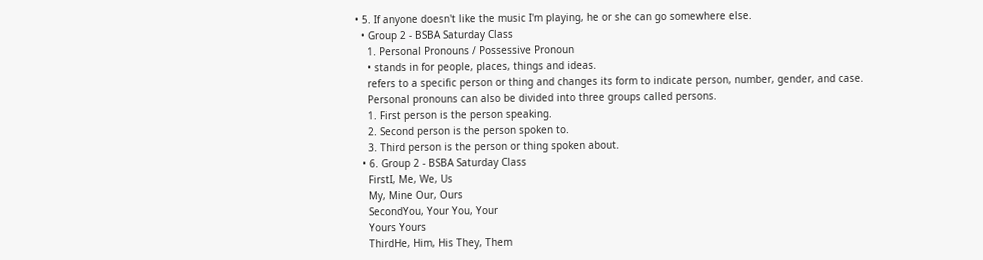• 5. If anyone doesn't like the music I'm playing, he or she can go somewhere else.
  • Group 2 - BSBA Saturday Class
    1. Personal Pronouns / Possessive Pronoun
    • stands in for people, places, things and ideas.
    refers to a specific person or thing and changes its form to indicate person, number, gender, and case.
    Personal pronouns can also be divided into three groups called persons.
    1. First person is the person speaking.
    2. Second person is the person spoken to.
    3. Third person is the person or thing spoken about.
  • 6. Group 2 - BSBA Saturday Class
    FirstI, Me, We, Us
    My, Mine Our, Ours
    SecondYou, Your You, Your
    Yours Yours
    ThirdHe, Him, His They, Them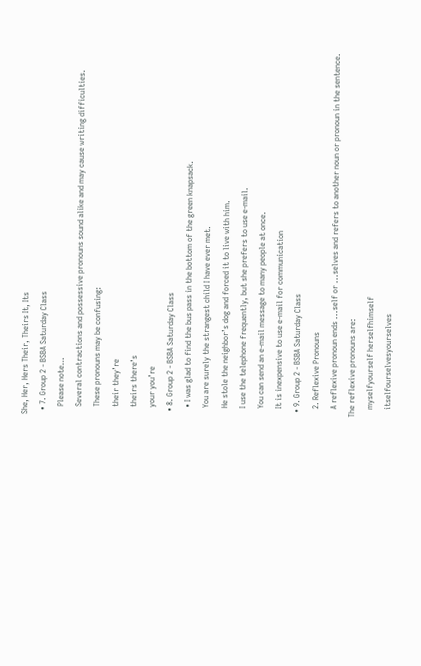She, Her, Hers Their, Theirs It, Its
  • 7. Group 2 - BSBA Saturday Class
    Please note…
    Several contractions and possessive pronouns sound alike and may cause writing difficulties.
    These pronouns may be confusing:
    their they’re
    theirs there’s
    your you’re
  • 8. Group 2 - BSBA Saturday Class
    • I was glad to find the bus pass in the bottom of the green knapsack.
    You are surely the strangest child I have ever met.
    He stole the neighbor’s dog and forced it to live with him.
    I use the telephone frequently, but she prefers to use e-mail.
    You can send an e-mail message to many people at once.
    It is inexpensive to use e-mail for communication
  • 9. Group 2 - BSBA Saturday Class
    2. Reflexive Pronouns
    A reflexive pronoun ends ...self or ...selves and refers to another noun or pronoun in the sentence. The reflexive pronouns are:
    myselfyourself herselfhimself
    itselfourselvesyourselves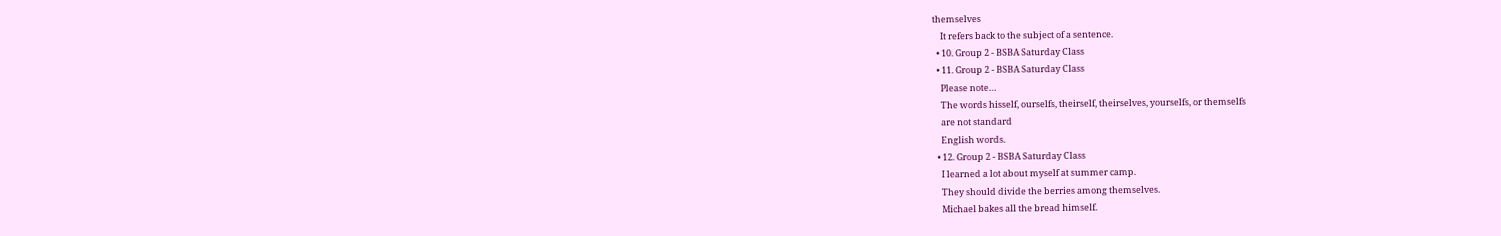themselves
    It refers back to the subject of a sentence.
  • 10. Group 2 - BSBA Saturday Class
  • 11. Group 2 - BSBA Saturday Class
    Please note…
    The words hisself, ourselfs, theirself, theirselves, yourselfs, or themselfs
    are not standard
    English words.
  • 12. Group 2 - BSBA Saturday Class
    I learned a lot about myself at summer camp.
    They should divide the berries among themselves.
    Michael bakes all the bread himself.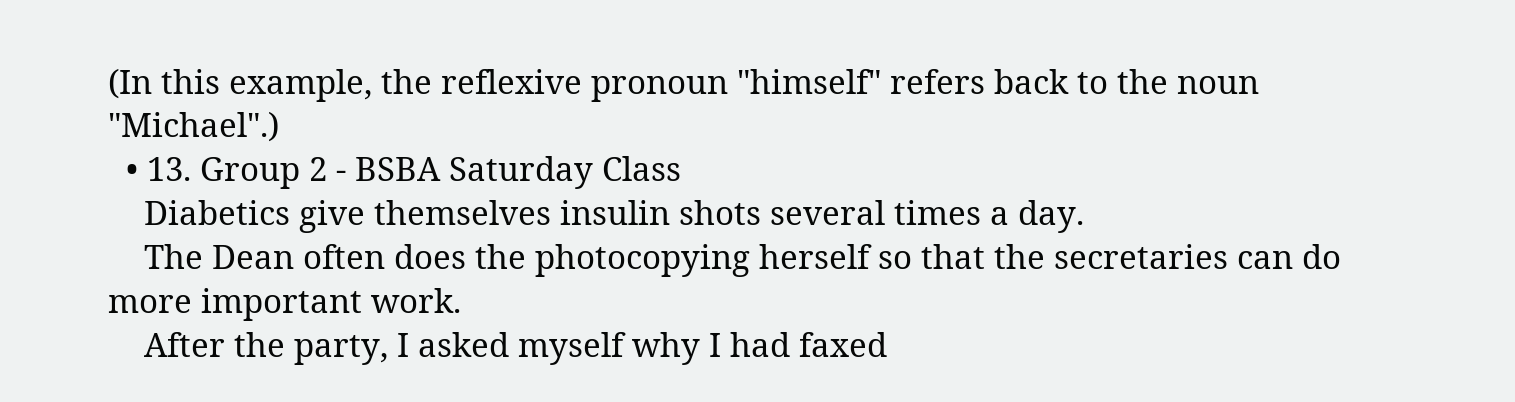(In this example, the reflexive pronoun "himself" refers back to the noun "Michael".)
  • 13. Group 2 - BSBA Saturday Class
    Diabetics give themselves insulin shots several times a day.
    The Dean often does the photocopying herself so that the secretaries can do more important work.
    After the party, I asked myself why I had faxed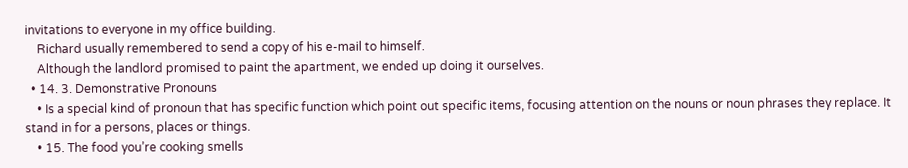invitations to everyone in my office building.
    Richard usually remembered to send a copy of his e-mail to himself.
    Although the landlord promised to paint the apartment, we ended up doing it ourselves.
  • 14. 3. Demonstrative Pronouns
    • Is a special kind of pronoun that has specific function which point out specific items, focusing attention on the nouns or noun phrases they replace. It stand in for a persons, places or things.
    • 15. The food you’re cooking smells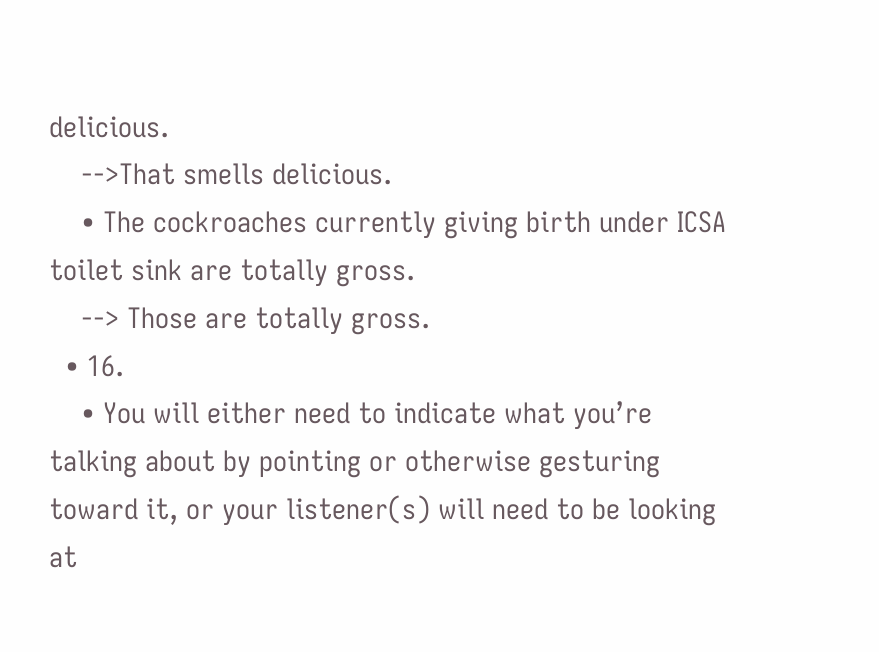delicious.
    -->That smells delicious.
    • The cockroaches currently giving birth under ICSA toilet sink are totally gross.
    --> Those are totally gross.
  • 16.
    • You will either need to indicate what you’re talking about by pointing or otherwise gesturing toward it, or your listener(s) will need to be looking at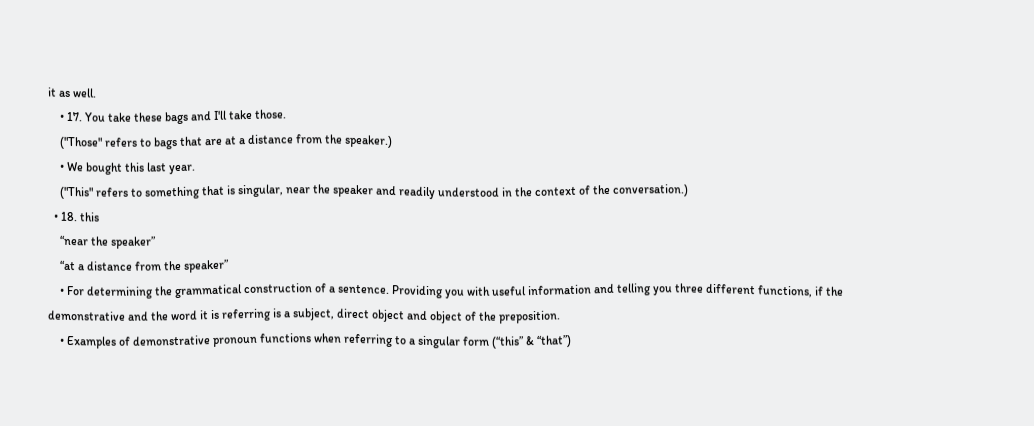it as well.
    • 17. You take these bags and I'll take those.
    ("Those" refers to bags that are at a distance from the speaker.)
    • We bought this last year.
    ("This" refers to something that is singular, near the speaker and readily understood in the context of the conversation.)
  • 18. this
    “near the speaker”
    “at a distance from the speaker”
    • For determining the grammatical construction of a sentence. Providing you with useful information and telling you three different functions, if the demonstrative and the word it is referring is a subject, direct object and object of the preposition.
    • Examples of demonstrative pronoun functions when referring to a singular form (“this” & “that”)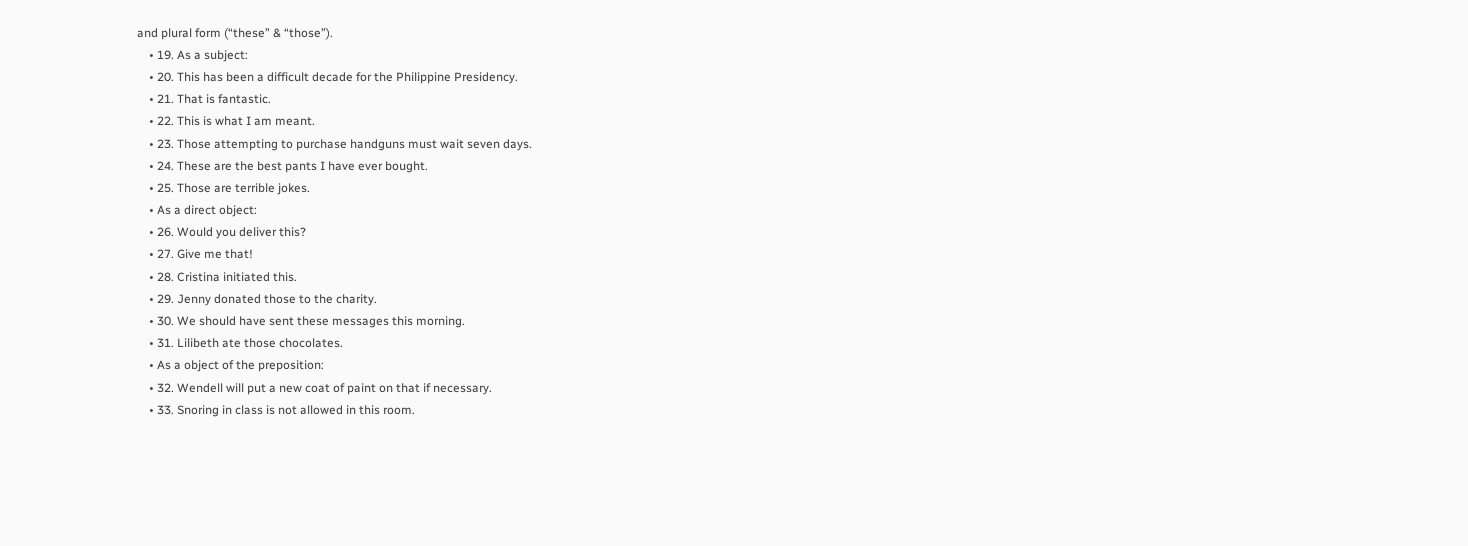and plural form (“these” & “those”).
    • 19. As a subject:
    • 20. This has been a difficult decade for the Philippine Presidency.
    • 21. That is fantastic.
    • 22. This is what I am meant.
    • 23. Those attempting to purchase handguns must wait seven days.
    • 24. These are the best pants I have ever bought.
    • 25. Those are terrible jokes.
    • As a direct object:
    • 26. Would you deliver this?
    • 27. Give me that!
    • 28. Cristina initiated this.
    • 29. Jenny donated those to the charity.
    • 30. We should have sent these messages this morning.
    • 31. Lilibeth ate those chocolates.
    • As a object of the preposition:
    • 32. Wendell will put a new coat of paint on that if necessary.
    • 33. Snoring in class is not allowed in this room.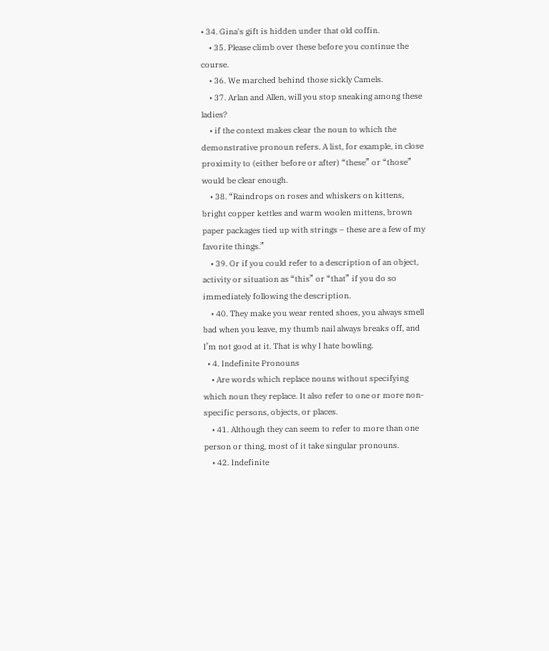• 34. Gina's gift is hidden under that old coffin.
    • 35. Please climb over these before you continue the course.
    • 36. We marched behind those sickly Camels.
    • 37. Arlan and Allen, will you stop sneaking among these ladies?
    • if the context makes clear the noun to which the demonstrative pronoun refers. A list, for example, in close proximity to (either before or after) “these” or “those” would be clear enough.
    • 38. “Raindrops on roses and whiskers on kittens, bright copper kettles and warm woolen mittens, brown paper packages tied up with strings – these are a few of my favorite things.”
    • 39. Or if you could refer to a description of an object, activity or situation as “this” or “that” if you do so immediately following the description.
    • 40. They make you wear rented shoes, you always smell bad when you leave, my thumb nail always breaks off, and I’m not good at it. That is why I hate bowling.
  • 4. Indefinite Pronouns
    • Are words which replace nouns without specifying which noun they replace. It also refer to one or more non-specific persons, objects, or places.
    • 41. Although they can seem to refer to more than one person or thing, most of it take singular pronouns.
    • 42. Indefinite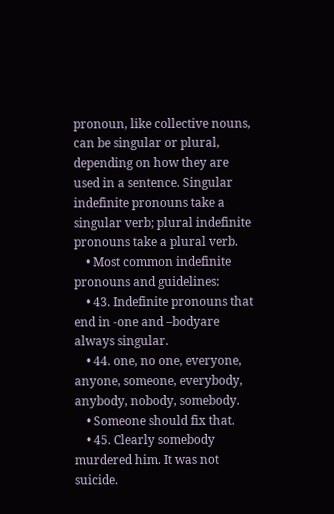pronoun, like collective nouns, can be singular or plural, depending on how they are used in a sentence. Singular indefinite pronouns take a singular verb; plural indefinite pronouns take a plural verb.
    • Most common indefinite pronouns and guidelines:
    • 43. Indefinite pronouns that end in -one and –bodyare always singular.
    • 44. one, no one, everyone, anyone, someone, everybody, anybody, nobody, somebody.
    • Someone should fix that.
    • 45. Clearly somebody murdered him. It was not suicide.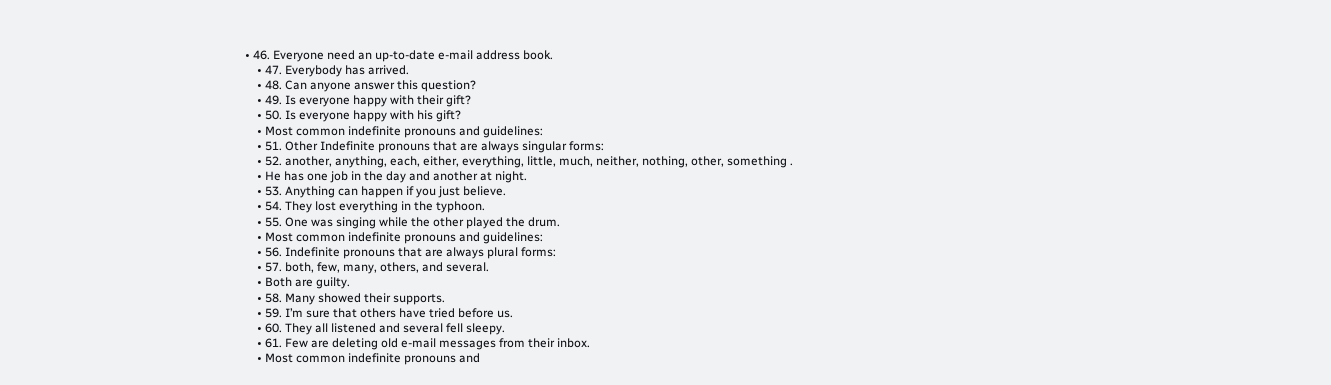• 46. Everyone need an up-to-date e-mail address book.
    • 47. Everybody has arrived.
    • 48. Can anyone answer this question?
    • 49. Is everyone happy with their gift?
    • 50. Is everyone happy with his gift?
    • Most common indefinite pronouns and guidelines:
    • 51. Other Indefinite pronouns that are always singular forms:
    • 52. another, anything, each, either, everything, little, much, neither, nothing, other, something .
    • He has one job in the day and another at night.
    • 53. Anything can happen if you just believe.
    • 54. They lost everything in the typhoon.
    • 55. One was singing while the other played the drum.
    • Most common indefinite pronouns and guidelines:
    • 56. Indefinite pronouns that are always plural forms:
    • 57. both, few, many, others, and several.
    • Both are guilty.
    • 58. Many showed their supports.
    • 59. I’m sure that others have tried before us.
    • 60. They all listened and several fell sleepy.
    • 61. Few are deleting old e-mail messages from their inbox.
    • Most common indefinite pronouns and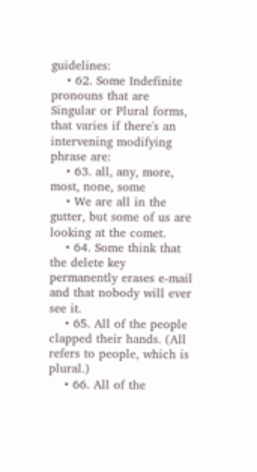guidelines:
    • 62. Some Indefinite pronouns that are Singular or Plural forms, that varies if there's an intervening modifying phrase are:
    • 63. all, any, more, most, none, some
    • We are all in the gutter, but some of us are looking at the comet.
    • 64. Some think that the delete key permanently erases e-mail and that nobody will ever see it.
    • 65. All of the people clapped their hands. (All refers to people, which is plural.)
    • 66. All of the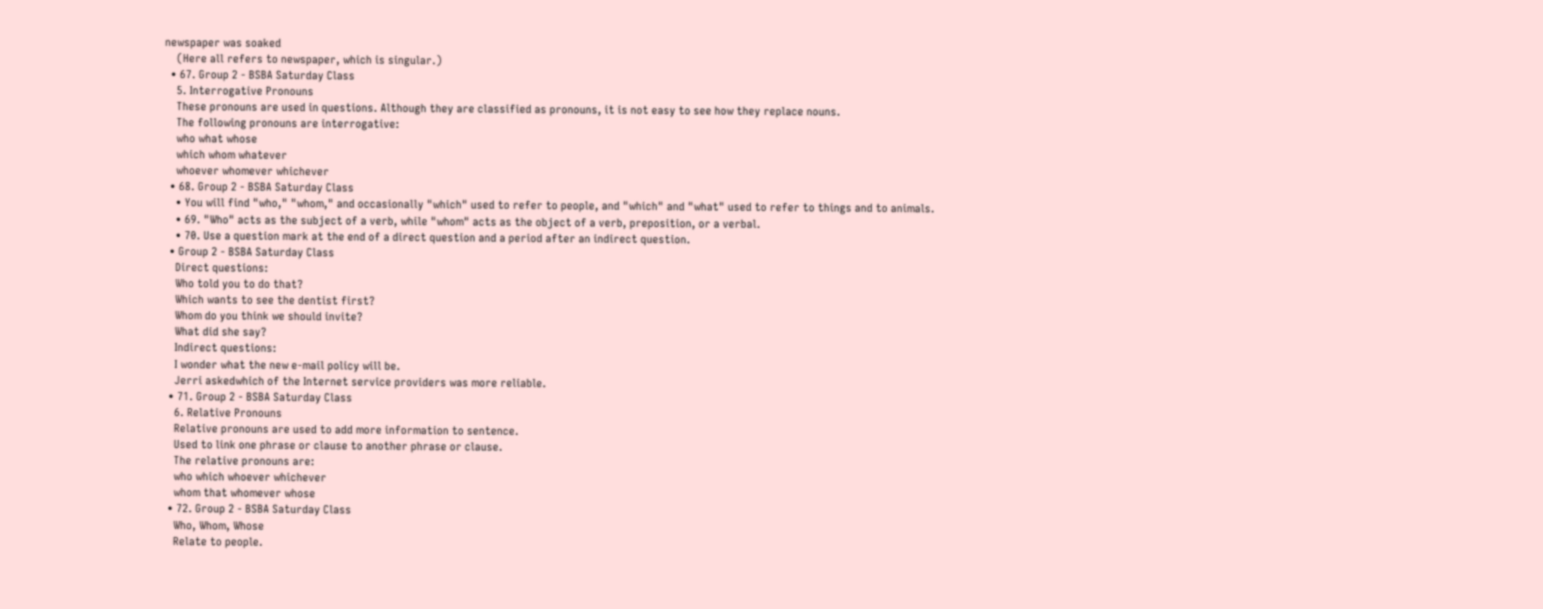newspaper was soaked
    (Here all refers to newspaper, which is singular.)
  • 67. Group 2 - BSBA Saturday Class
    5. Interrogative Pronouns
    These pronouns are used in questions. Although they are classified as pronouns, it is not easy to see how they replace nouns.
    The following pronouns are interrogative:
    who what whose
    which whom whatever
    whoever whomever whichever
  • 68. Group 2 - BSBA Saturday Class
    • You will find "who," "whom," and occasionally "which" used to refer to people, and "which" and "what" used to refer to things and to animals.
    • 69. "Who" acts as the subject of a verb, while "whom" acts as the object of a verb, preposition, or a verbal.
    • 70. Use a question mark at the end of a direct question and a period after an indirect question.
  • Group 2 - BSBA Saturday Class
    Direct questions:
    Who told you to do that?
    Which wants to see the dentist first?
    Whom do you think we should invite?
    What did she say?
    Indirect questions:
    I wonder what the new e-mail policy will be.
    Jerri askedwhich of the Internet service providers was more reliable.
  • 71. Group 2 - BSBA Saturday Class
    6. Relative Pronouns
    Relative pronouns are used to add more information to sentence.
    Used to link one phrase or clause to another phrase or clause.
    The relative pronouns are:
    who which whoever whichever
    whom that whomever whose
  • 72. Group 2 - BSBA Saturday Class
    Who, Whom, Whose
    Relate to people.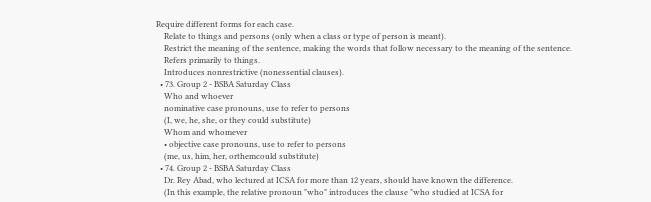Require different forms for each case.
    Relate to things and persons (only when a class or type of person is meant).
    Restrict the meaning of the sentence, making the words that follow necessary to the meaning of the sentence.
    Refers primarily to things.
    Introduces nonrestrictive (nonessential clauses).
  • 73. Group 2 - BSBA Saturday Class
    Who and whoever
    nominative case pronouns, use to refer to persons
    (I, we, he, she, or they could substitute)
    Whom and whomever
    • objective case pronouns, use to refer to persons
    (me, us, him, her, orthemcould substitute)
  • 74. Group 2 - BSBA Saturday Class
    Dr. Rey Abad, who lectured at ICSA for more than 12 years, should have known the difference.
    (In this example, the relative pronoun "who" introduces the clause "who studied at ICSA for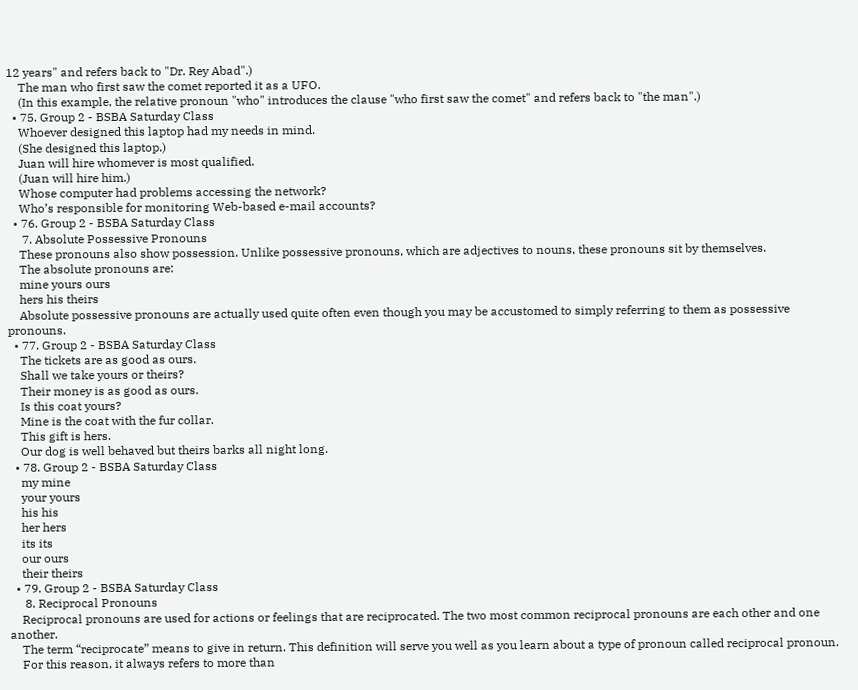12 years" and refers back to "Dr. Rey Abad".)
    The man who first saw the comet reported it as a UFO.
    (In this example, the relative pronoun "who" introduces the clause "who first saw the comet" and refers back to "the man".)
  • 75. Group 2 - BSBA Saturday Class
    Whoever designed this laptop had my needs in mind.
    (She designed this laptop.)
    Juan will hire whomever is most qualified.
    (Juan will hire him.)
    Whose computer had problems accessing the network?
    Who’s responsible for monitoring Web-based e-mail accounts?
  • 76. Group 2 - BSBA Saturday Class
     7. Absolute Possessive Pronouns
    These pronouns also show possession. Unlike possessive pronouns, which are adjectives to nouns, these pronouns sit by themselves.
    The absolute pronouns are:
    mine yours ours
    hers his theirs
    Absolute possessive pronouns are actually used quite often even though you may be accustomed to simply referring to them as possessive pronouns.
  • 77. Group 2 - BSBA Saturday Class
    The tickets are as good as ours.
    Shall we take yours or theirs?
    Their money is as good as ours.
    Is this coat yours?
    Mine is the coat with the fur collar.
    This gift is hers.
    Our dog is well behaved but theirs barks all night long.
  • 78. Group 2 - BSBA Saturday Class
    my mine
    your yours
    his his
    her hers
    its its
    our ours
    their theirs
  • 79. Group 2 - BSBA Saturday Class
     8. Reciprocal Pronouns
    Reciprocal pronouns are used for actions or feelings that are reciprocated. The two most common reciprocal pronouns are each other and one another.
    The term “reciprocate” means to give in return. This definition will serve you well as you learn about a type of pronoun called reciprocal pronoun.
    For this reason, it always refers to more than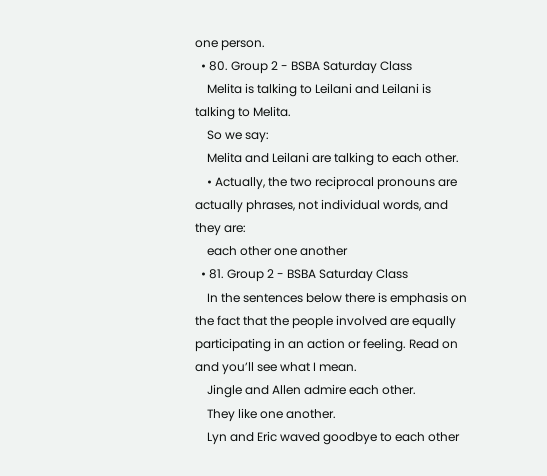one person.
  • 80. Group 2 - BSBA Saturday Class
    Melita is talking to Leilani and Leilani is talking to Melita.
    So we say:
    Melita and Leilani are talking to each other.
    • Actually, the two reciprocal pronouns are actually phrases, not individual words, and they are:
    each other one another
  • 81. Group 2 - BSBA Saturday Class
    In the sentences below there is emphasis on the fact that the people involved are equally participating in an action or feeling. Read on and you’ll see what I mean.
    Jingle and Allen admire each other.
    They like one another.
    Lyn and Eric waved goodbye to each other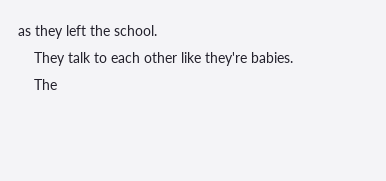as they left the school.
    They talk to each other like they're babies.
    The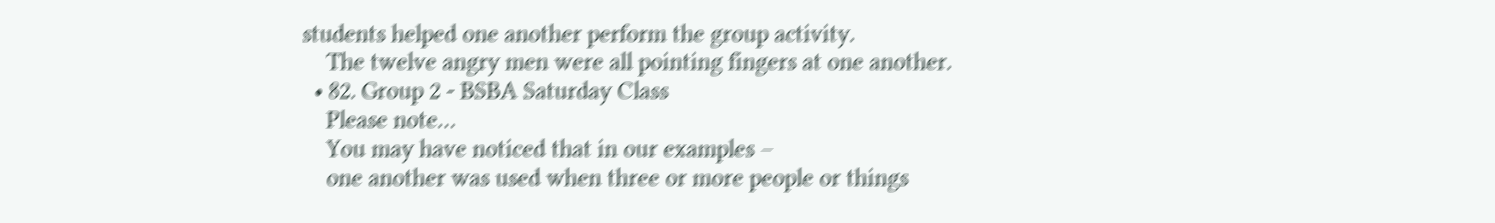students helped one another perform the group activity.
    The twelve angry men were all pointing fingers at one another.
  • 82. Group 2 - BSBA Saturday Class
    Please note…
    You may have noticed that in our examples –
    one another was used when three or more people or things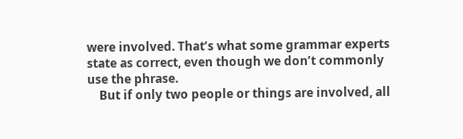were involved. That’s what some grammar experts state as correct, even though we don’t commonly use the phrase.
    But if only two people or things are involved, all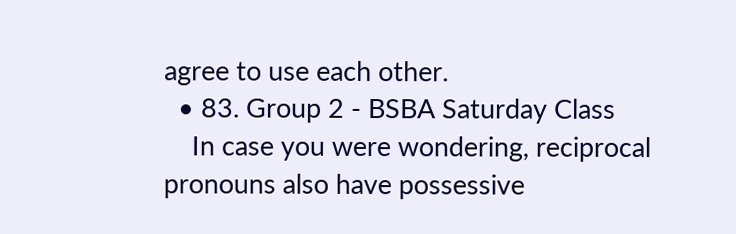agree to use each other.
  • 83. Group 2 - BSBA Saturday Class
    In case you were wondering, reciprocal pronouns also have possessive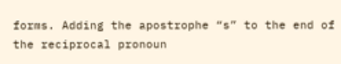forms. Adding the apostrophe “s” to the end of the reciprocal pronoun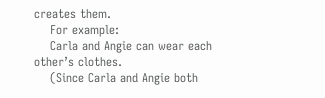creates them.
    For example:
    Carla and Angie can wear each other’s clothes.
    (Since Carla and Angie both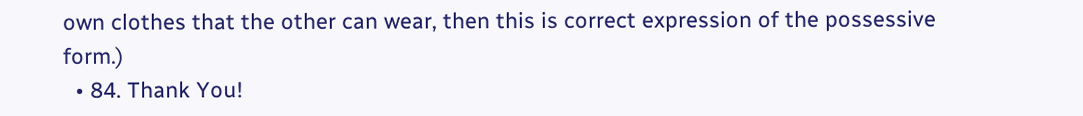own clothes that the other can wear, then this is correct expression of the possessive form.)
  • 84. Thank You!